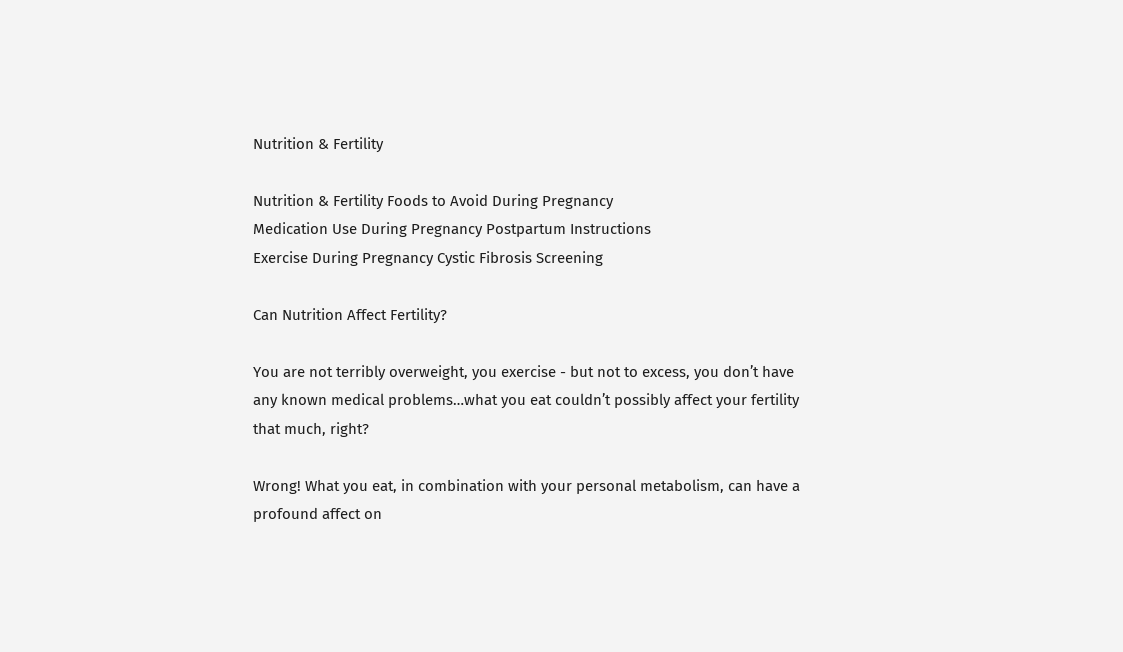Nutrition & Fertility

Nutrition & Fertility Foods to Avoid During Pregnancy
Medication Use During Pregnancy Postpartum Instructions
Exercise During Pregnancy Cystic Fibrosis Screening

Can Nutrition Affect Fertility?

You are not terribly overweight, you exercise - but not to excess, you don’t have any known medical problems…what you eat couldn’t possibly affect your fertility that much, right?

Wrong! What you eat, in combination with your personal metabolism, can have a profound affect on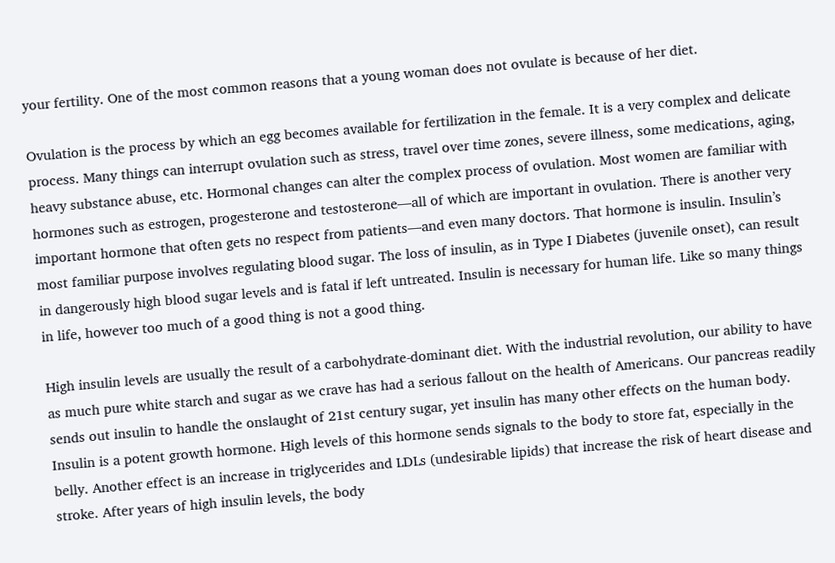your fertility. One of the most common reasons that a young woman does not ovulate is because of her diet.

Ovulation is the process by which an egg becomes available for fertilization in the female. It is a very complex and delicate process. Many things can interrupt ovulation such as stress, travel over time zones, severe illness, some medications, aging, heavy substance abuse, etc. Hormonal changes can alter the complex process of ovulation. Most women are familiar with hormones such as estrogen, progesterone and testosterone—all of which are important in ovulation. There is another very important hormone that often gets no respect from patients—and even many doctors. That hormone is insulin. Insulin’s most familiar purpose involves regulating blood sugar. The loss of insulin, as in Type I Diabetes (juvenile onset), can result in dangerously high blood sugar levels and is fatal if left untreated. Insulin is necessary for human life. Like so many things in life, however too much of a good thing is not a good thing.

High insulin levels are usually the result of a carbohydrate-dominant diet. With the industrial revolution, our ability to have as much pure white starch and sugar as we crave has had a serious fallout on the health of Americans. Our pancreas readily sends out insulin to handle the onslaught of 21st century sugar, yet insulin has many other effects on the human body. Insulin is a potent growth hormone. High levels of this hormone sends signals to the body to store fat, especially in the belly. Another effect is an increase in triglycerides and LDLs (undesirable lipids) that increase the risk of heart disease and stroke. After years of high insulin levels, the body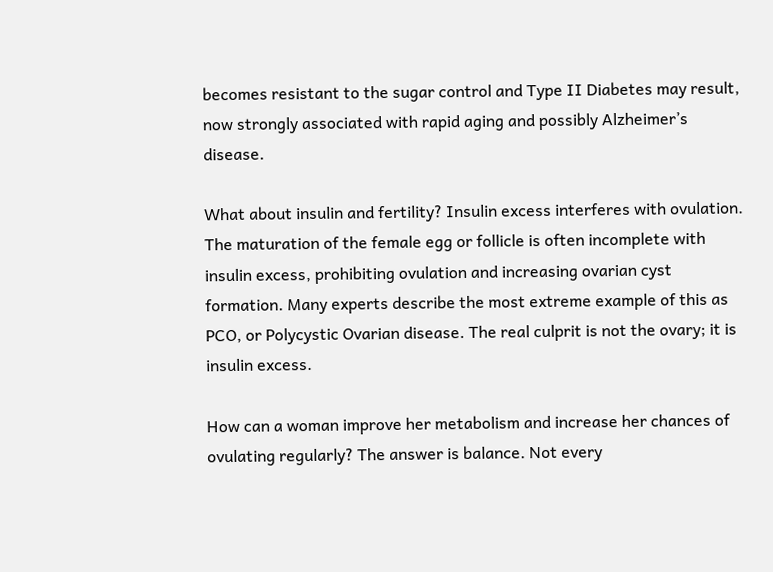becomes resistant to the sugar control and Type II Diabetes may result, now strongly associated with rapid aging and possibly Alzheimer’s disease.

What about insulin and fertility? Insulin excess interferes with ovulation. The maturation of the female egg or follicle is often incomplete with insulin excess, prohibiting ovulation and increasing ovarian cyst formation. Many experts describe the most extreme example of this as PCO, or Polycystic Ovarian disease. The real culprit is not the ovary; it is insulin excess.

How can a woman improve her metabolism and increase her chances of ovulating regularly? The answer is balance. Not every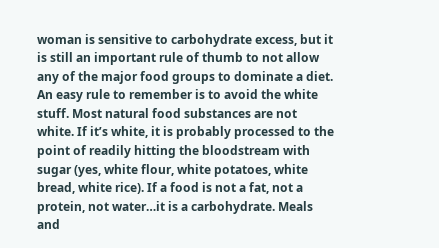woman is sensitive to carbohydrate excess, but it is still an important rule of thumb to not allow any of the major food groups to dominate a diet. An easy rule to remember is to avoid the white stuff. Most natural food substances are not white. If it’s white, it is probably processed to the point of readily hitting the bloodstream with sugar (yes, white flour, white potatoes, white bread, white rice). If a food is not a fat, not a protein, not water…it is a carbohydrate. Meals and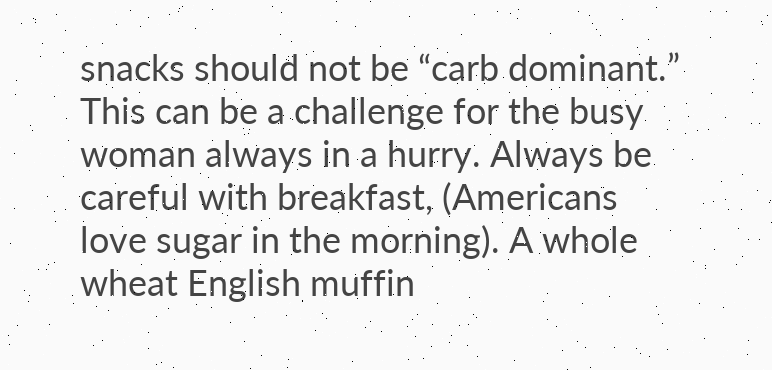snacks should not be “carb dominant.” This can be a challenge for the busy woman always in a hurry. Always be careful with breakfast, (Americans love sugar in the morning). A whole wheat English muffin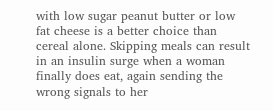with low sugar peanut butter or low fat cheese is a better choice than cereal alone. Skipping meals can result in an insulin surge when a woman finally does eat, again sending the wrong signals to her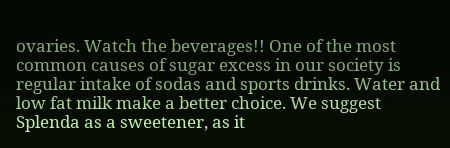ovaries. Watch the beverages!! One of the most common causes of sugar excess in our society is regular intake of sodas and sports drinks. Water and low fat milk make a better choice. We suggest Splenda as a sweetener, as it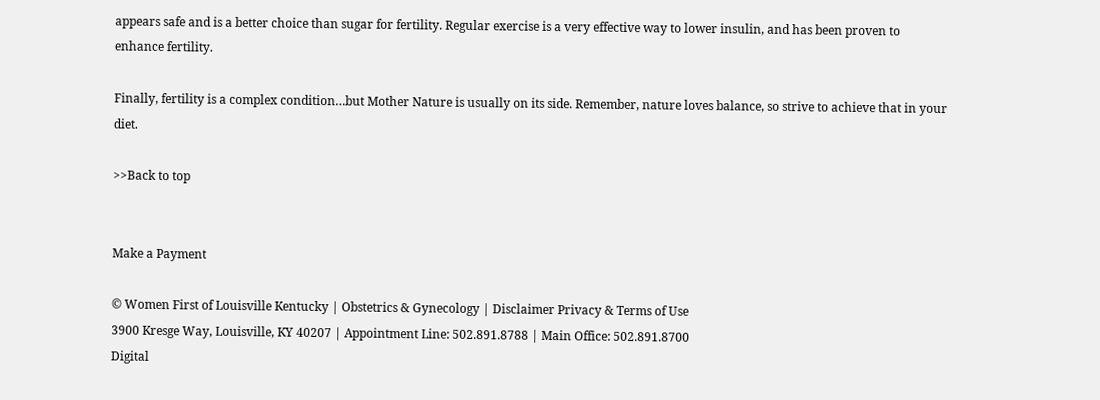appears safe and is a better choice than sugar for fertility. Regular exercise is a very effective way to lower insulin, and has been proven to enhance fertility.

Finally, fertility is a complex condition…but Mother Nature is usually on its side. Remember, nature loves balance, so strive to achieve that in your diet.

>>Back to top


Make a Payment

© Women First of Louisville Kentucky | Obstetrics & Gynecology | Disclaimer Privacy & Terms of Use
3900 Kresge Way, Louisville, KY 40207 | Appointment Line: 502.891.8788 | Main Office: 502.891.8700
Digital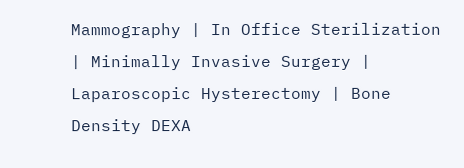Mammography | In Office Sterilization | Minimally Invasive Surgery | Laparoscopic Hysterectomy | Bone Density DEXA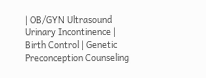| OB/GYN Ultrasound
Urinary Incontinence | Birth Control | Genetic Preconception Counseling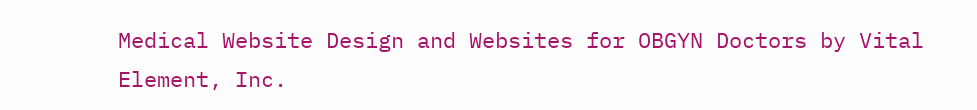Medical Website Design and Websites for OBGYN Doctors by Vital Element, Inc.